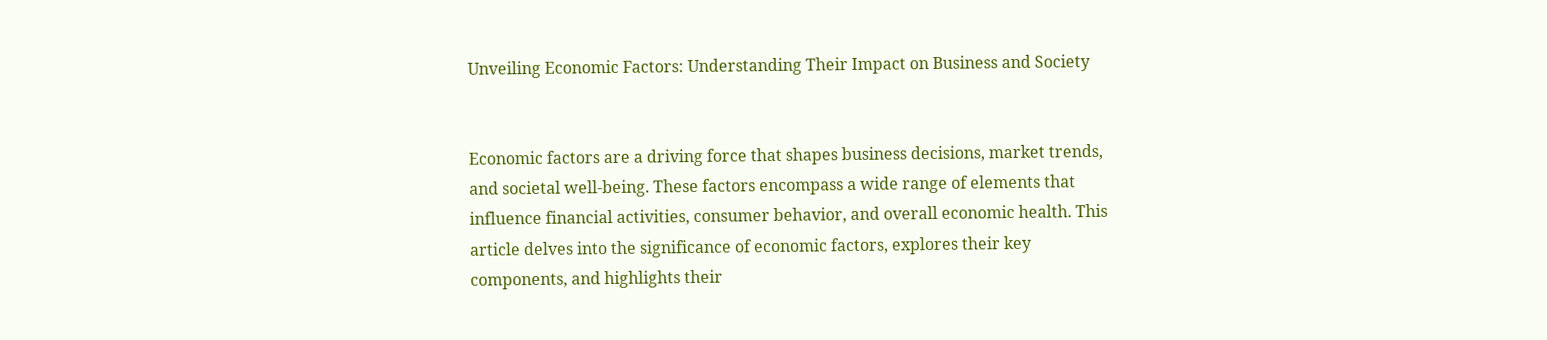Unveiling Economic Factors: Understanding Their Impact on Business and Society


Economic factors are a driving force that shapes business decisions, market trends, and societal well-being. These factors encompass a wide range of elements that influence financial activities, consumer behavior, and overall economic health. This article delves into the significance of economic factors, explores their key components, and highlights their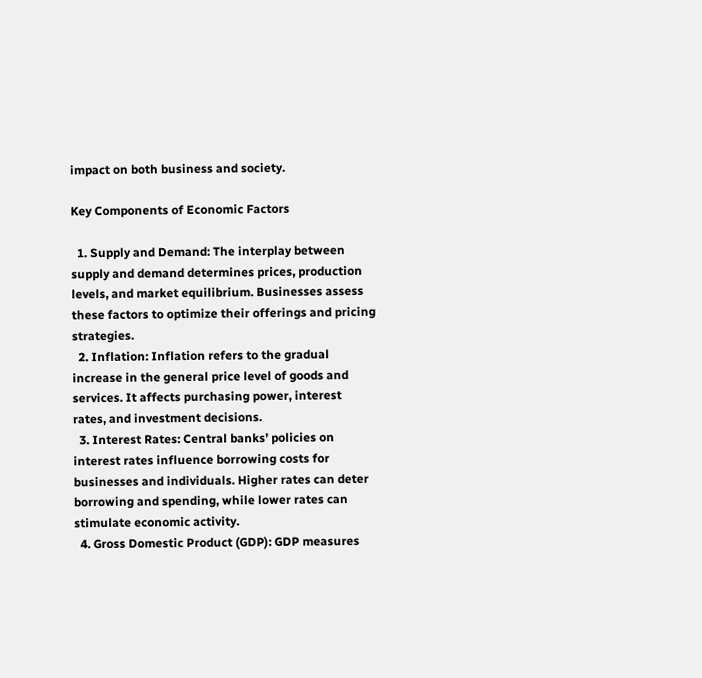impact on both business and society.

Key Components of Economic Factors

  1. Supply and Demand: The interplay between supply and demand determines prices, production levels, and market equilibrium. Businesses assess these factors to optimize their offerings and pricing strategies.
  2. Inflation: Inflation refers to the gradual increase in the general price level of goods and services. It affects purchasing power, interest rates, and investment decisions.
  3. Interest Rates: Central banks’ policies on interest rates influence borrowing costs for businesses and individuals. Higher rates can deter borrowing and spending, while lower rates can stimulate economic activity.
  4. Gross Domestic Product (GDP): GDP measures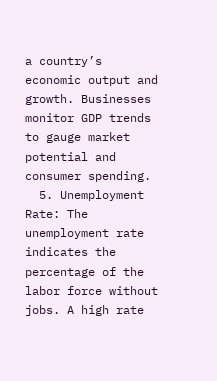a country’s economic output and growth. Businesses monitor GDP trends to gauge market potential and consumer spending.
  5. Unemployment Rate: The unemployment rate indicates the percentage of the labor force without jobs. A high rate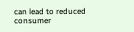can lead to reduced consumer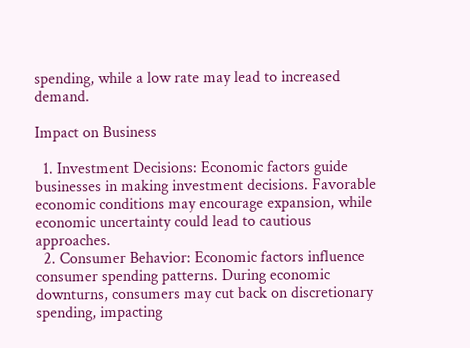spending, while a low rate may lead to increased demand.

Impact on Business

  1. Investment Decisions: Economic factors guide businesses in making investment decisions. Favorable economic conditions may encourage expansion, while economic uncertainty could lead to cautious approaches.
  2. Consumer Behavior: Economic factors influence consumer spending patterns. During economic downturns, consumers may cut back on discretionary spending, impacting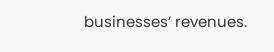businesses’ revenues.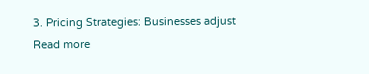3. Pricing Strategies: Businesses adjust
Read more